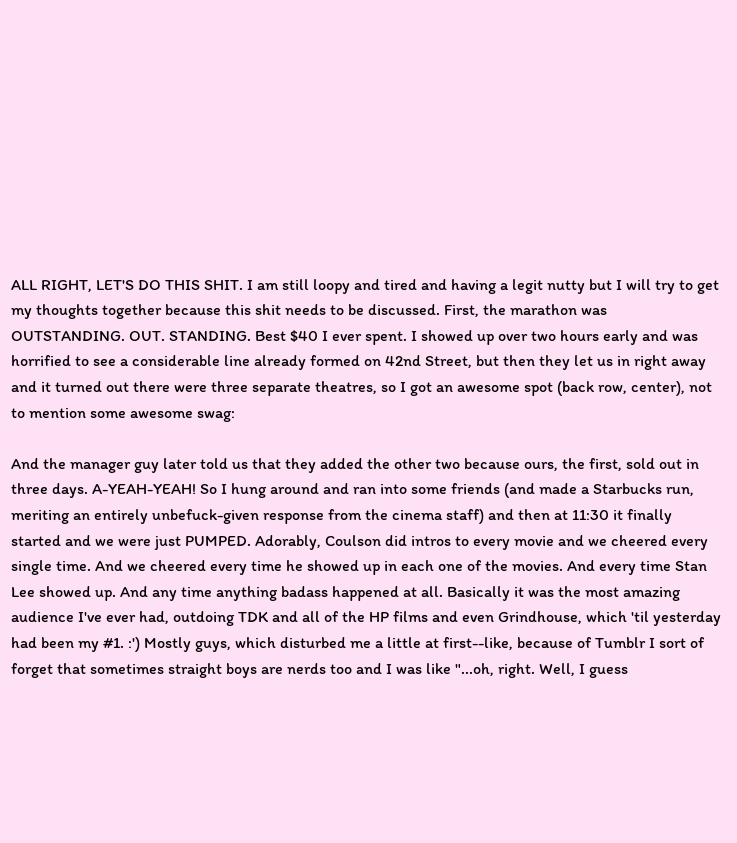ALL RIGHT, LET'S DO THIS SHIT. I am still loopy and tired and having a legit nutty but I will try to get my thoughts together because this shit needs to be discussed. First, the marathon was OUTSTANDING. OUT. STANDING. Best $40 I ever spent. I showed up over two hours early and was horrified to see a considerable line already formed on 42nd Street, but then they let us in right away and it turned out there were three separate theatres, so I got an awesome spot (back row, center), not to mention some awesome swag:

And the manager guy later told us that they added the other two because ours, the first, sold out in three days. A-YEAH-YEAH! So I hung around and ran into some friends (and made a Starbucks run, meriting an entirely unbefuck-given response from the cinema staff) and then at 11:30 it finally started and we were just PUMPED. Adorably, Coulson did intros to every movie and we cheered every single time. And we cheered every time he showed up in each one of the movies. And every time Stan Lee showed up. And any time anything badass happened at all. Basically it was the most amazing audience I've ever had, outdoing TDK and all of the HP films and even Grindhouse, which 'til yesterday had been my #1. :') Mostly guys, which disturbed me a little at first--like, because of Tumblr I sort of forget that sometimes straight boys are nerds too and I was like "...oh, right. Well, I guess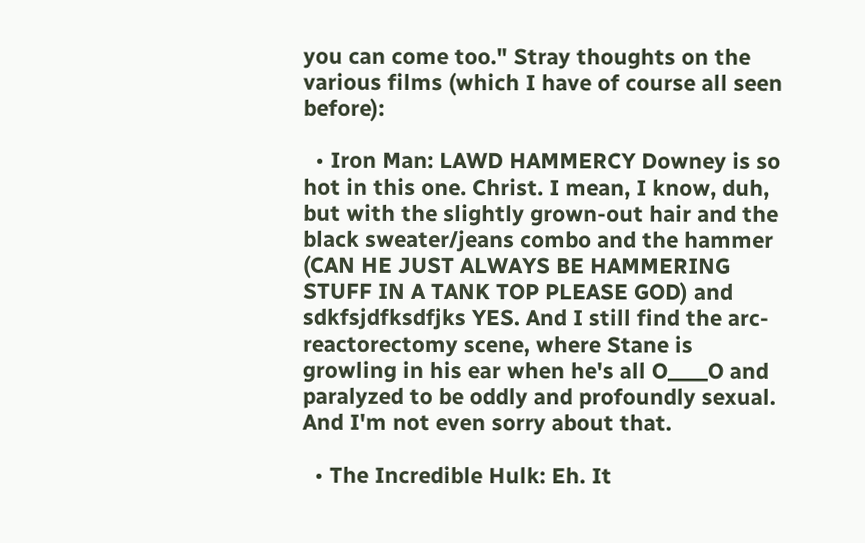you can come too." Stray thoughts on the various films (which I have of course all seen before):

  • Iron Man: LAWD HAMMERCY Downey is so hot in this one. Christ. I mean, I know, duh, but with the slightly grown-out hair and the black sweater/jeans combo and the hammer (CAN HE JUST ALWAYS BE HAMMERING STUFF IN A TANK TOP PLEASE GOD) and sdkfsjdfksdfjks YES. And I still find the arc-reactorectomy scene, where Stane is growling in his ear when he's all O____O and paralyzed to be oddly and profoundly sexual. And I'm not even sorry about that.

  • The Incredible Hulk: Eh. It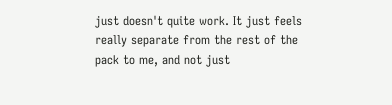just doesn't quite work. It just feels really separate from the rest of the pack to me, and not just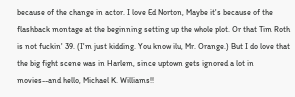because of the change in actor. I love Ed Norton, Maybe it's because of the flashback montage at the beginning setting up the whole plot. Or that Tim Roth is not fuckin' 39. (I'm just kidding. You know ilu, Mr. Orange.) But I do love that the big fight scene was in Harlem, since uptown gets ignored a lot in movies--and hello, Michael K. Williams!!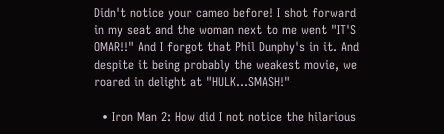Didn't notice your cameo before! I shot forward in my seat and the woman next to me went "IT'S OMAR!!" And I forgot that Phil Dunphy's in it. And despite it being probably the weakest movie, we roared in delight at "HULK...SMASH!"

  • Iron Man 2: How did I not notice the hilarious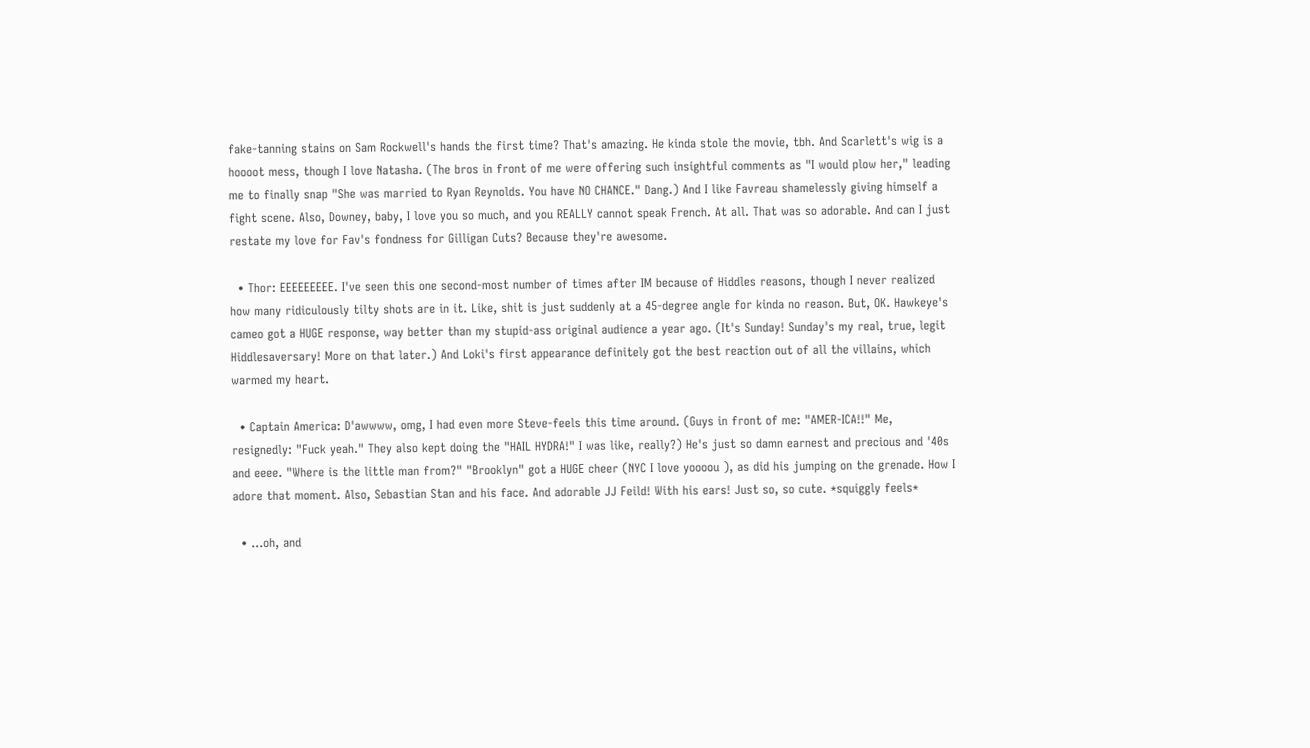fake-tanning stains on Sam Rockwell's hands the first time? That's amazing. He kinda stole the movie, tbh. And Scarlett's wig is a hoooot mess, though I love Natasha. (The bros in front of me were offering such insightful comments as "I would plow her," leading me to finally snap "She was married to Ryan Reynolds. You have NO CHANCE." Dang.) And I like Favreau shamelessly giving himself a fight scene. Also, Downey, baby, I love you so much, and you REALLY cannot speak French. At all. That was so adorable. And can I just restate my love for Fav's fondness for Gilligan Cuts? Because they're awesome.

  • Thor: EEEEEEEEE. I've seen this one second-most number of times after IM because of Hiddles reasons, though I never realized how many ridiculously tilty shots are in it. Like, shit is just suddenly at a 45-degree angle for kinda no reason. But, OK. Hawkeye's cameo got a HUGE response, way better than my stupid-ass original audience a year ago. (It's Sunday! Sunday's my real, true, legit Hiddlesaversary! More on that later.) And Loki's first appearance definitely got the best reaction out of all the villains, which warmed my heart.

  • Captain America: D'awwww, omg, I had even more Steve-feels this time around. (Guys in front of me: "AMER-ICA!!" Me, resignedly: "Fuck yeah." They also kept doing the "HAIL HYDRA!" I was like, really?) He's just so damn earnest and precious and '40s and eeee. "Where is the little man from?" "Brooklyn" got a HUGE cheer (NYC I love yoooou ), as did his jumping on the grenade. How I adore that moment. Also, Sebastian Stan and his face. And adorable JJ Feild! With his ears! Just so, so cute. *squiggly feels*

  • ...oh, and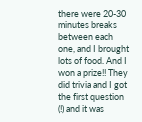there were 20-30 minutes breaks between each one, and I brought lots of food. And I won a prize!! They did trivia and I got the first question (!) and it was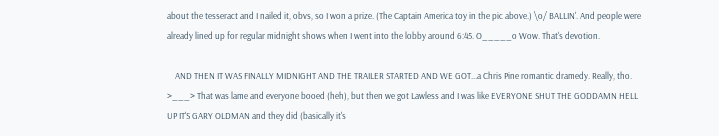about the tesseract and I nailed it, obvs, so I won a prize. (The Captain America toy in the pic above.) \o/ BALLIN'. And people were already lined up for regular midnight shows when I went into the lobby around 6:45. O_____o Wow. That's devotion.

    AND THEN IT WAS FINALLY MIDNIGHT AND THE TRAILER STARTED AND WE GOT...a Chris Pine romantic dramedy. Really, tho. >___> That was lame and everyone booed (heh), but then we got Lawless and I was like EVERYONE SHUT THE GODDAMN HELL UP IT'S GARY OLDMAN and they did (basically it's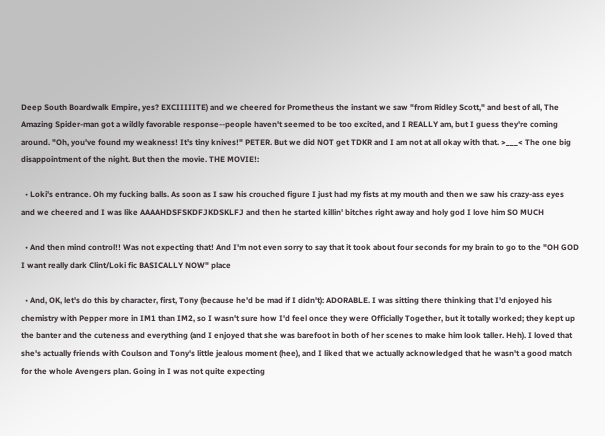Deep South Boardwalk Empire, yes? EXCIIIIITE) and we cheered for Prometheus the instant we saw "from Ridley Scott," and best of all, The Amazing Spider-man got a wildly favorable response--people haven't seemed to be too excited, and I REALLY am, but I guess they're coming around. "Oh, you've found my weakness! It's tiny knives!" PETER. But we did NOT get TDKR and I am not at all okay with that. >___< The one big disappointment of the night. But then the movie. THE MOVIE!:

  • Loki's entrance. Oh my fucking balls. As soon as I saw his crouched figure I just had my fists at my mouth and then we saw his crazy-ass eyes and we cheered and I was like AAAAHDSFSKDFJKDSKLFJ and then he started killin' bitches right away and holy god I love him SO MUCH

  • And then mind control!! Was not expecting that! And I'm not even sorry to say that it took about four seconds for my brain to go to the "OH GOD I want really dark Clint/Loki fic BASICALLY NOW" place

  • And, OK, let's do this by character, first, Tony (because he'd be mad if I didn't): ADORABLE. I was sitting there thinking that I'd enjoyed his chemistry with Pepper more in IM1 than IM2, so I wasn't sure how I'd feel once they were Officially Together, but it totally worked; they kept up the banter and the cuteness and everything (and I enjoyed that she was barefoot in both of her scenes to make him look taller. Heh). I loved that she's actually friends with Coulson and Tony's little jealous moment (hee), and I liked that we actually acknowledged that he wasn't a good match for the whole Avengers plan. Going in I was not quite expecting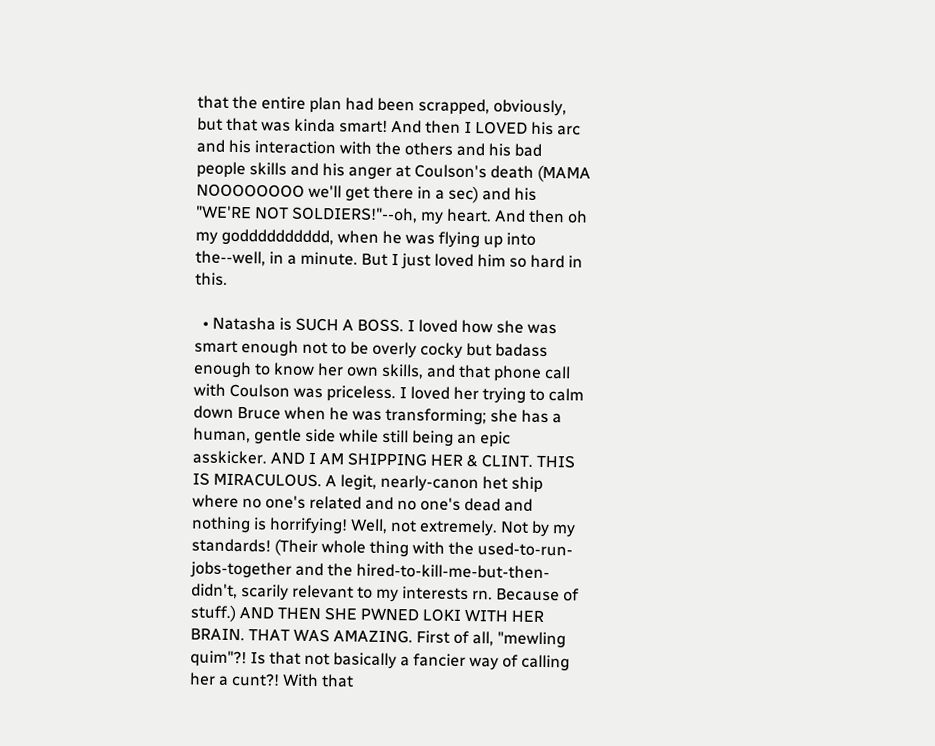that the entire plan had been scrapped, obviously, but that was kinda smart! And then I LOVED his arc and his interaction with the others and his bad people skills and his anger at Coulson's death (MAMA NOOOOOOOO we'll get there in a sec) and his "WE'RE NOT SOLDIERS!"--oh, my heart. And then oh my godddddddddd, when he was flying up into the--well, in a minute. But I just loved him so hard in this.

  • Natasha is SUCH A BOSS. I loved how she was smart enough not to be overly cocky but badass enough to know her own skills, and that phone call with Coulson was priceless. I loved her trying to calm down Bruce when he was transforming; she has a human, gentle side while still being an epic asskicker. AND I AM SHIPPING HER & CLINT. THIS IS MIRACULOUS. A legit, nearly-canon het ship where no one's related and no one's dead and nothing is horrifying! Well, not extremely. Not by my standards! (Their whole thing with the used-to-run-jobs-together and the hired-to-kill-me-but-then-didn't, scarily relevant to my interests rn. Because of stuff.) AND THEN SHE PWNED LOKI WITH HER BRAIN. THAT WAS AMAZING. First of all, "mewling quim"?! Is that not basically a fancier way of calling her a cunt?! With that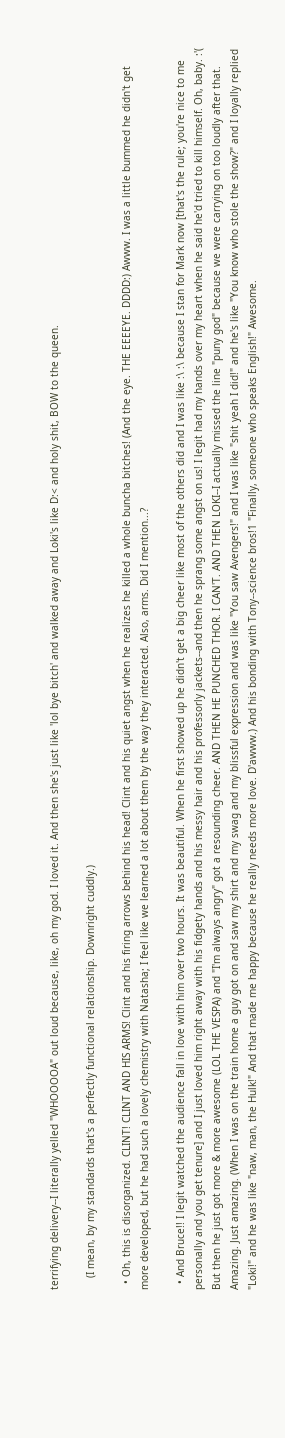terrifying delivery--I literally yelled "WHOOOOA" out loud because, like, oh my god. I loved it. And then she's just like 'lol bye bitch' and walked away and Loki's like D:< and holy shit, BOW to the queen.

    (I mean, by my standards that's a perfectly functional relationship. Downright cuddly.)

  • Oh, this is disorganized. CLINT! CLINT AND HIS ARMS! Clint and his firing arrows behind his head! Clint and his quiet angst when he realizes he killed a whole buncha bitches! (And the eye. THE EEEEYE. DDDD:) Awww. I was a little bummed he didn't get more developed, but he had such a lovely chemistry with Natasha; I feel like we learned a lot about them by the way they interacted. Also, arms. Did I mention...?

  • And Bruce!! I legit watched the audience fall in love with him over two hours. It was beautiful. When he first showed up he didn't get a big cheer like most of the others did and I was like :\ :\ because I stan for Mark now [that's the rule; you're nice to me personally and you get tenure] and I just loved him right away with his fidgety hands and his messy hair and his professorly jackets--and then he sprang some angst on us! I legit had my hands over my heart when he said he'd tried to kill himself. Oh, baby. :'( But then he just got more & more awesome (LOL THE VESPA) and "I'm always angry" got a resounding cheer. AND THEN HE PUNCHED THOR. I CAN'T. AND THEN LOKI--I actually missed the line "puny god" because we were carrying on too loudly after that. Amazing. Just amazing. (When I was on the train home a guy got on and saw my shirt and my swag and my blissful expression and was like "You saw Avengers!" and I was like "shit yeah I did!" and he's like "You know who stole the show?" and I loyally replied "Loki!" and he was like "naw, man, the Hulk!" And that made me happy because he really needs more love. D'awww.) And his bonding with Tony--science bros!1 "Finally, someone who speaks English!" Awesome.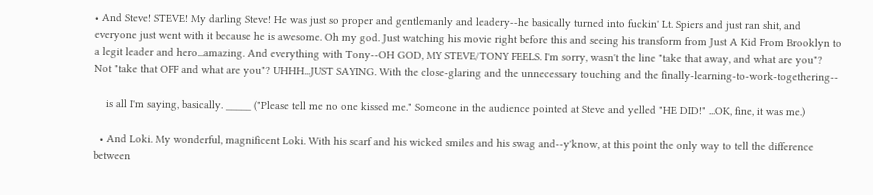• And Steve! STEVE! My darling Steve! He was just so proper and gentlemanly and leadery--he basically turned into fuckin' Lt. Spiers and just ran shit, and everyone just went with it because he is awesome. Oh my god. Just watching his movie right before this and seeing his transform from Just A Kid From Brooklyn to a legit leader and hero...amazing. And everything with Tony--OH GOD, MY STEVE/TONY FEELS. I'm sorry, wasn't the line "take that away, and what are you"? Not "take that OFF and what are you"? UHHH...JUST SAYING. With the close-glaring and the unnecessary touching and the finally-learning-to-work-togethering--

    is all I'm saying, basically. _____ ("Please tell me no one kissed me." Someone in the audience pointed at Steve and yelled "HE DID!" ...OK, fine, it was me.)

  • And Loki. My wonderful, magnificent Loki. With his scarf and his wicked smiles and his swag and--y'know, at this point the only way to tell the difference between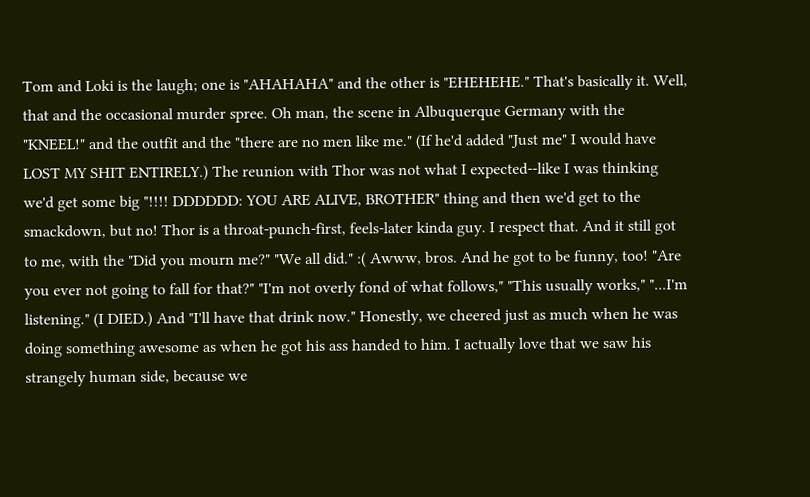Tom and Loki is the laugh; one is "AHAHAHA" and the other is "EHEHEHE." That's basically it. Well, that and the occasional murder spree. Oh man, the scene in Albuquerque Germany with the "KNEEL!" and the outfit and the "there are no men like me." (If he'd added "Just me" I would have LOST MY SHIT ENTIRELY.) The reunion with Thor was not what I expected--like I was thinking we'd get some big "!!!! DDDDDD: YOU ARE ALIVE, BROTHER" thing and then we'd get to the smackdown, but no! Thor is a throat-punch-first, feels-later kinda guy. I respect that. And it still got to me, with the "Did you mourn me?" "We all did." :( Awww, bros. And he got to be funny, too! "Are you ever not going to fall for that?" "I'm not overly fond of what follows," "This usually works," "...I'm listening." (I DIED.) And "I'll have that drink now." Honestly, we cheered just as much when he was doing something awesome as when he got his ass handed to him. I actually love that we saw his strangely human side, because we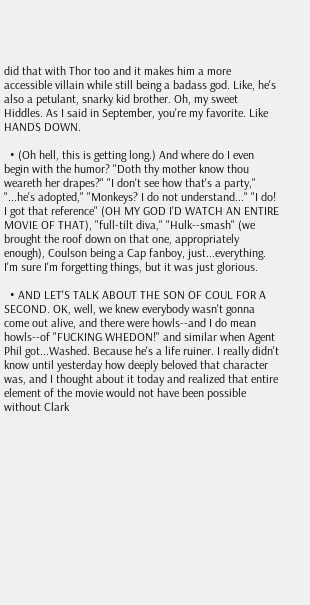did that with Thor too and it makes him a more accessible villain while still being a badass god. Like, he's also a petulant, snarky kid brother. Oh, my sweet Hiddles. As I said in September, you're my favorite. Like HANDS DOWN.

  • (Oh hell, this is getting long.) And where do I even begin with the humor? "Doth thy mother know thou weareth her drapes?" "I don't see how that's a party," "...he's adopted," "Monkeys? I do not understand..." "I do! I got that reference" (OH MY GOD I'D WATCH AN ENTIRE MOVIE OF THAT), "full-tilt diva," "Hulk--smash" (we brought the roof down on that one, appropriately enough), Coulson being a Cap fanboy, just...everything. I'm sure I'm forgetting things, but it was just glorious.

  • AND LET'S TALK ABOUT THE SON OF COUL FOR A SECOND. OK, well, we knew everybody wasn't gonna come out alive, and there were howls--and I do mean howls--of "FUCKING WHEDON!" and similar when Agent Phil got...Washed. Because he's a life ruiner. I really didn't know until yesterday how deeply beloved that character was, and I thought about it today and realized that entire element of the movie would not have been possible without Clark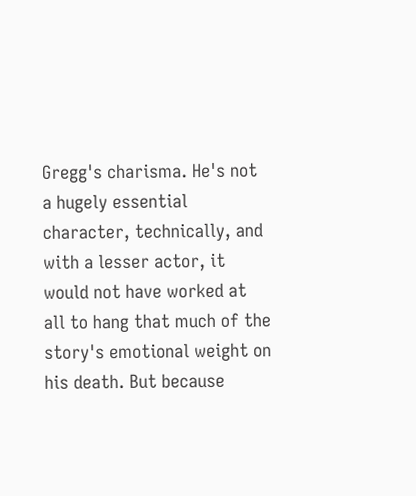Gregg's charisma. He's not a hugely essential character, technically, and with a lesser actor, it would not have worked at all to hang that much of the story's emotional weight on his death. But because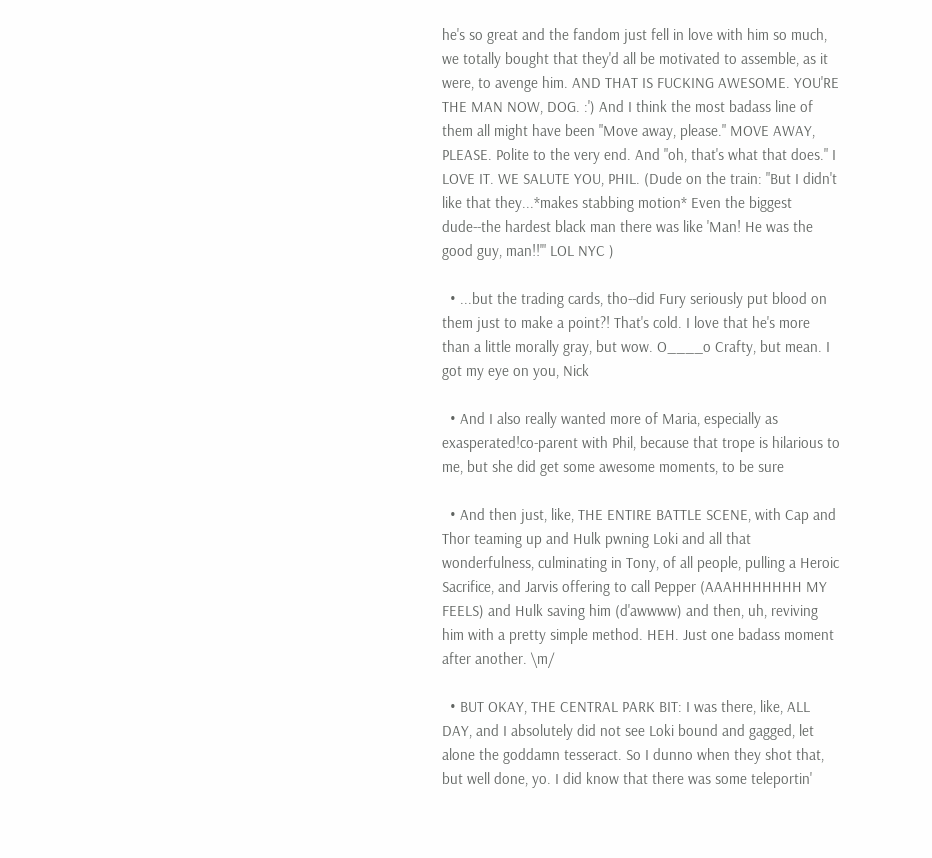he's so great and the fandom just fell in love with him so much, we totally bought that they'd all be motivated to assemble, as it were, to avenge him. AND THAT IS FUCKING AWESOME. YOU'RE THE MAN NOW, DOG. :') And I think the most badass line of them all might have been "Move away, please." MOVE AWAY, PLEASE. Polite to the very end. And "oh, that's what that does." I LOVE IT. WE SALUTE YOU, PHIL. (Dude on the train: "But I didn't like that they...*makes stabbing motion* Even the biggest dude--the hardest black man there was like 'Man! He was the good guy, man!!'" LOL NYC )

  • ...but the trading cards, tho--did Fury seriously put blood on them just to make a point?! That's cold. I love that he's more than a little morally gray, but wow. O____o Crafty, but mean. I got my eye on you, Nick

  • And I also really wanted more of Maria, especially as exasperated!co-parent with Phil, because that trope is hilarious to me, but she did get some awesome moments, to be sure

  • And then just, like, THE ENTIRE BATTLE SCENE, with Cap and Thor teaming up and Hulk pwning Loki and all that wonderfulness, culminating in Tony, of all people, pulling a Heroic Sacrifice, and Jarvis offering to call Pepper (AAAHHHHHHH MY FEELS) and Hulk saving him (d'awwww) and then, uh, reviving him with a pretty simple method. HEH. Just one badass moment after another. \m/

  • BUT OKAY, THE CENTRAL PARK BIT: I was there, like, ALL DAY, and I absolutely did not see Loki bound and gagged, let alone the goddamn tesseract. So I dunno when they shot that, but well done, yo. I did know that there was some teleportin'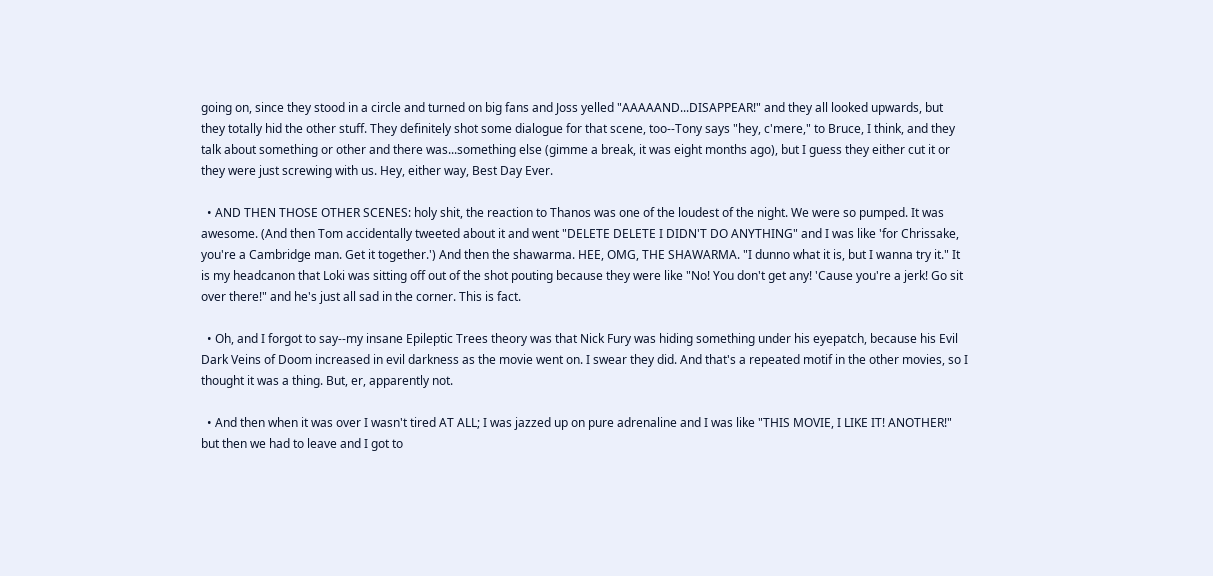going on, since they stood in a circle and turned on big fans and Joss yelled "AAAAAND...DISAPPEAR!" and they all looked upwards, but they totally hid the other stuff. They definitely shot some dialogue for that scene, too--Tony says "hey, c'mere," to Bruce, I think, and they talk about something or other and there was...something else (gimme a break, it was eight months ago), but I guess they either cut it or they were just screwing with us. Hey, either way, Best Day Ever.

  • AND THEN THOSE OTHER SCENES: holy shit, the reaction to Thanos was one of the loudest of the night. We were so pumped. It was awesome. (And then Tom accidentally tweeted about it and went "DELETE DELETE I DIDN'T DO ANYTHING" and I was like 'for Chrissake, you're a Cambridge man. Get it together.') And then the shawarma. HEE, OMG, THE SHAWARMA. "I dunno what it is, but I wanna try it." It is my headcanon that Loki was sitting off out of the shot pouting because they were like "No! You don't get any! 'Cause you're a jerk! Go sit over there!" and he's just all sad in the corner. This is fact.

  • Oh, and I forgot to say--my insane Epileptic Trees theory was that Nick Fury was hiding something under his eyepatch, because his Evil Dark Veins of Doom increased in evil darkness as the movie went on. I swear they did. And that's a repeated motif in the other movies, so I thought it was a thing. But, er, apparently not.

  • And then when it was over I wasn't tired AT ALL; I was jazzed up on pure adrenaline and I was like "THIS MOVIE, I LIKE IT! ANOTHER!" but then we had to leave and I got to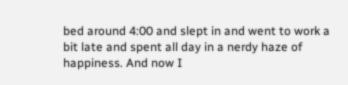bed around 4:00 and slept in and went to work a bit late and spent all day in a nerdy haze of happiness. And now I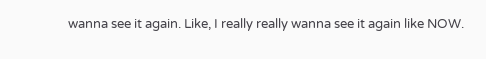wanna see it again. Like, I really really wanna see it again like NOW.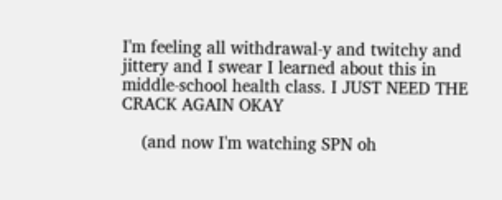I'm feeling all withdrawal-y and twitchy and jittery and I swear I learned about this in middle-school health class. I JUST NEED THE CRACK AGAIN OKAY

    (and now I'm watching SPN oh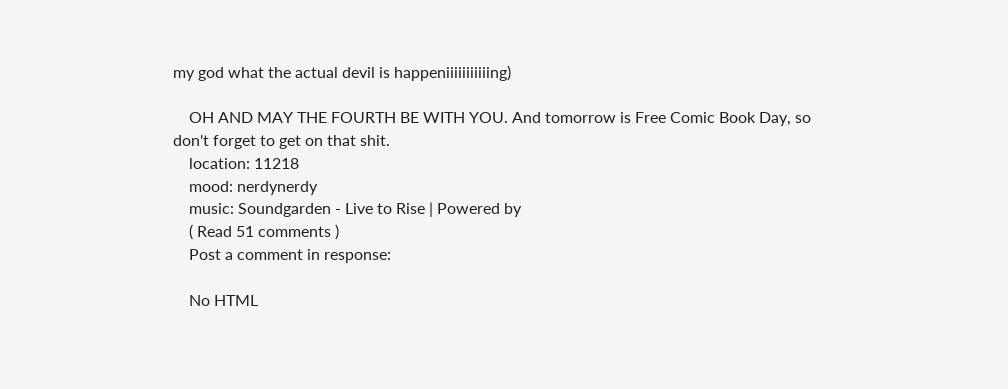my god what the actual devil is happeniiiiiiiiiiing)

    OH AND MAY THE FOURTH BE WITH YOU. And tomorrow is Free Comic Book Day, so don't forget to get on that shit.
    location: 11218
    mood: nerdynerdy
    music: Soundgarden - Live to Rise | Powered by
    ( Read 51 comments )
    Post a comment in response:

    No HTML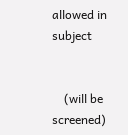allowed in subject


    (will be screened)